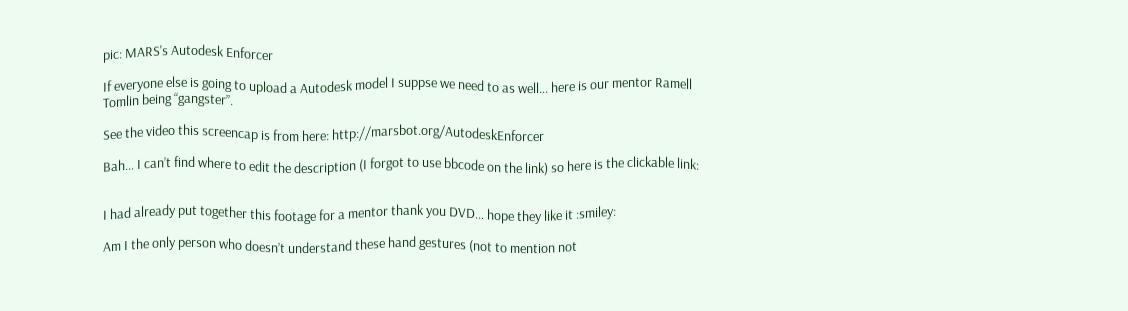pic: MARS's Autodesk Enforcer

If everyone else is going to upload a Autodesk model I suppse we need to as well… here is our mentor Ramell Tomlin being “gangster”.

See the video this screencap is from here: http://marsbot.org/AutodeskEnforcer

Bah… I can’t find where to edit the description (I forgot to use bbcode on the link) so here is the clickable link:


I had already put together this footage for a mentor thank you DVD… hope they like it :smiley:

Am I the only person who doesn’t understand these hand gestures (not to mention not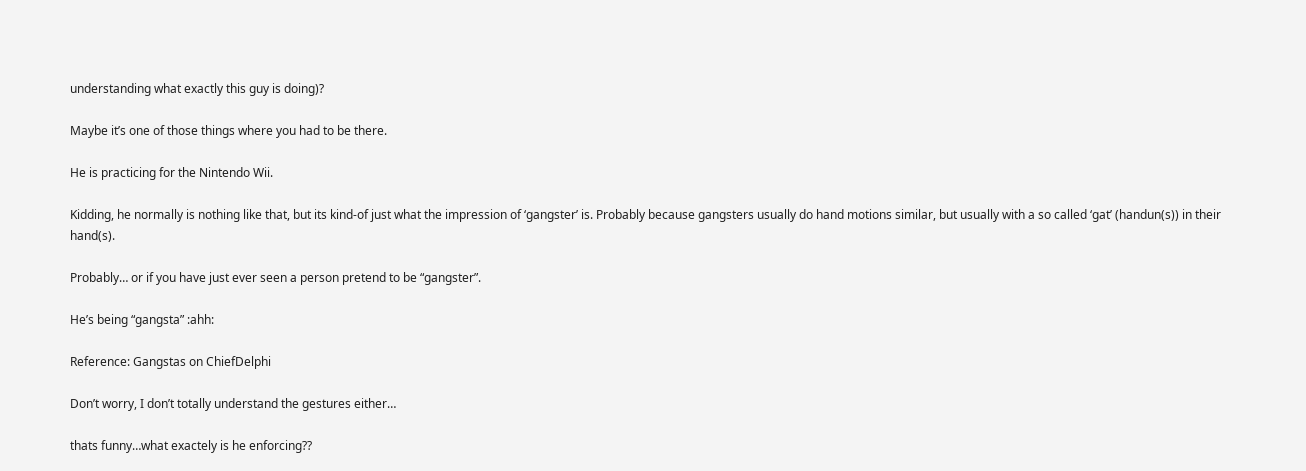understanding what exactly this guy is doing)?

Maybe it’s one of those things where you had to be there.

He is practicing for the Nintendo Wii.

Kidding, he normally is nothing like that, but its kind-of just what the impression of ‘gangster’ is. Probably because gangsters usually do hand motions similar, but usually with a so called ‘gat’ (handun(s)) in their hand(s).

Probably… or if you have just ever seen a person pretend to be “gangster”.

He’s being “gangsta” :ahh:

Reference: Gangstas on ChiefDelphi

Don’t worry, I don’t totally understand the gestures either…

thats funny…what exactely is he enforcing??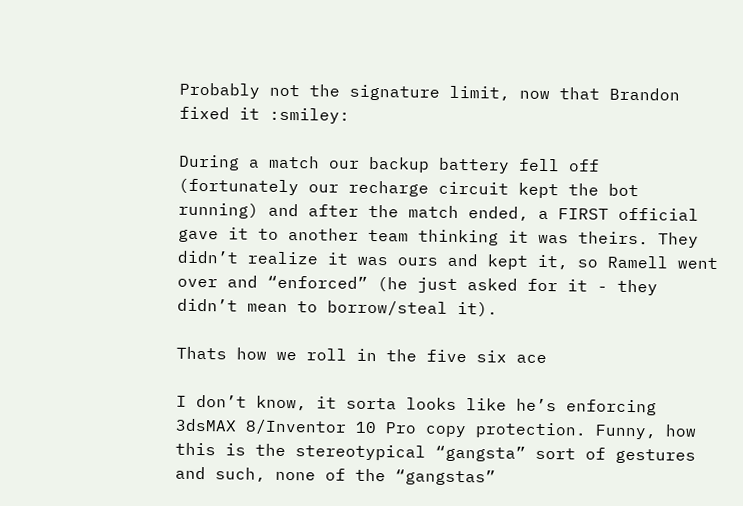Probably not the signature limit, now that Brandon fixed it :smiley:

During a match our backup battery fell off (fortunately our recharge circuit kept the bot running) and after the match ended, a FIRST official gave it to another team thinking it was theirs. They didn’t realize it was ours and kept it, so Ramell went over and “enforced” (he just asked for it - they didn’t mean to borrow/steal it).

Thats how we roll in the five six ace

I don’t know, it sorta looks like he’s enforcing 3dsMAX 8/Inventor 10 Pro copy protection. Funny, how this is the stereotypical “gangsta” sort of gestures and such, none of the “gangstas”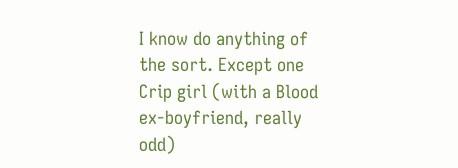I know do anything of the sort. Except one Crip girl (with a Blood ex-boyfriend, really odd)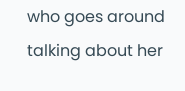who goes around talking about her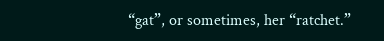“gat”, or sometimes, her “ratchet.”